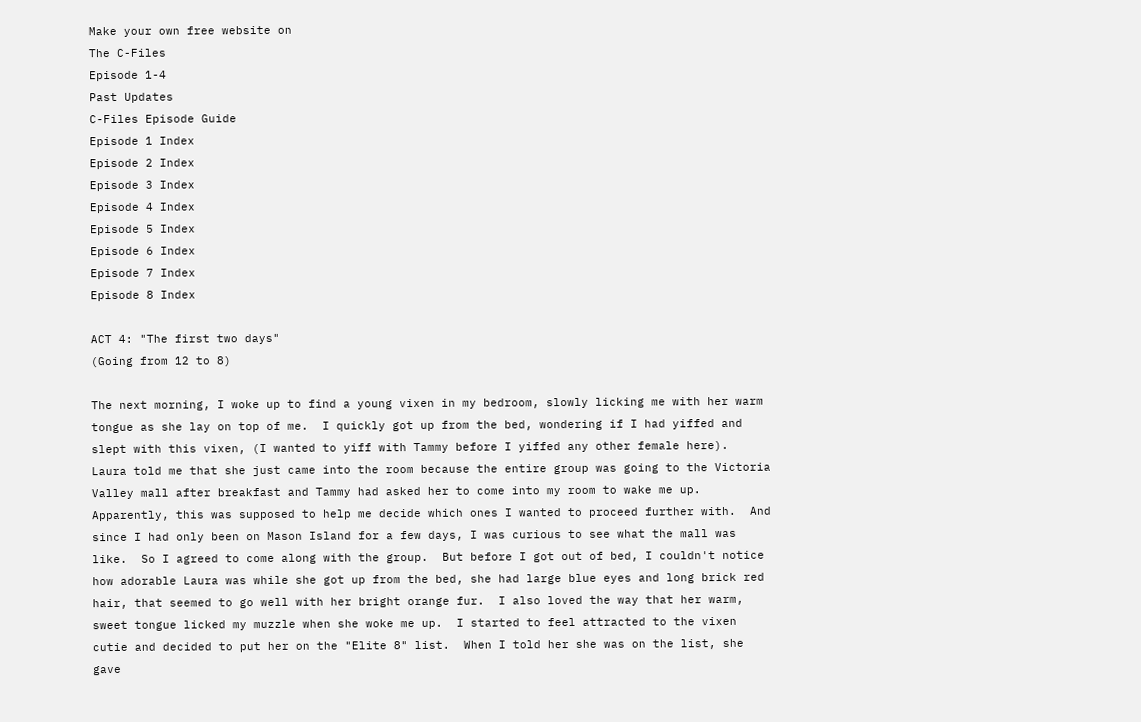Make your own free website on
The C-Files
Episode 1-4
Past Updates
C-Files Episode Guide
Episode 1 Index
Episode 2 Index
Episode 3 Index
Episode 4 Index
Episode 5 Index
Episode 6 Index
Episode 7 Index
Episode 8 Index

ACT 4: "The first two days"
(Going from 12 to 8)

The next morning, I woke up to find a young vixen in my bedroom, slowly licking me with her warm tongue as she lay on top of me.  I quickly got up from the bed, wondering if I had yiffed and slept with this vixen, (I wanted to yiff with Tammy before I yiffed any other female here).  Laura told me that she just came into the room because the entire group was going to the Victoria Valley mall after breakfast and Tammy had asked her to come into my room to wake me up.  Apparently, this was supposed to help me decide which ones I wanted to proceed further with.  And since I had only been on Mason Island for a few days, I was curious to see what the mall was like.  So I agreed to come along with the group.  But before I got out of bed, I couldn't notice how adorable Laura was while she got up from the bed, she had large blue eyes and long brick red hair, that seemed to go well with her bright orange fur.  I also loved the way that her warm, sweet tongue licked my muzzle when she woke me up.  I started to feel attracted to the vixen cutie and decided to put her on the "Elite 8" list.  When I told her she was on the list, she gave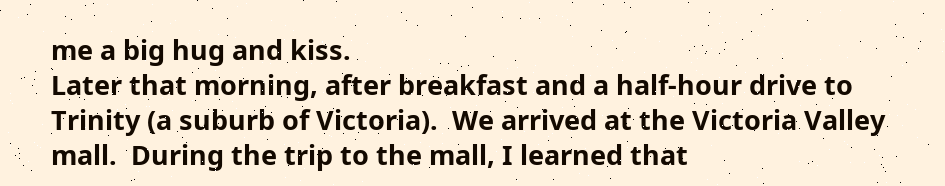me a big hug and kiss.
Later that morning, after breakfast and a half-hour drive to Trinity (a suburb of Victoria).  We arrived at the Victoria Valley mall.  During the trip to the mall, I learned that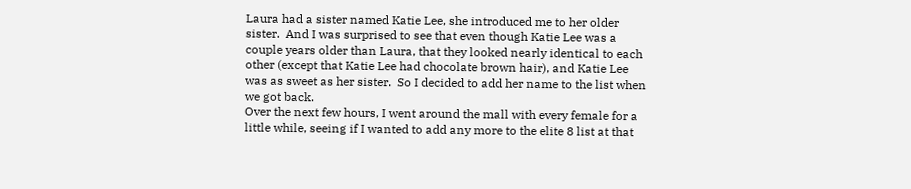Laura had a sister named Katie Lee, she introduced me to her older sister.  And I was surprised to see that even though Katie Lee was a couple years older than Laura, that they looked nearly identical to each other (except that Katie Lee had chocolate brown hair), and Katie Lee was as sweet as her sister.  So I decided to add her name to the list when we got back.
Over the next few hours, I went around the mall with every female for a little while, seeing if I wanted to add any more to the elite 8 list at that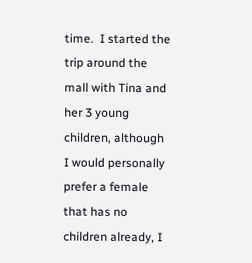time.  I started the trip around the mall with Tina and her 3 young children, although I would personally prefer a female that has no children already, I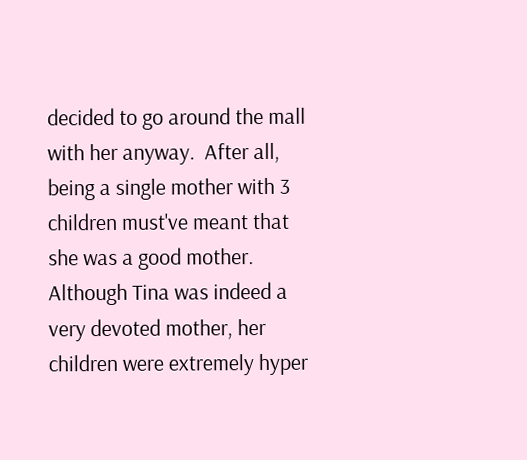decided to go around the mall with her anyway.  After all, being a single mother with 3 children must've meant that she was a good mother.  Although Tina was indeed a very devoted mother, her children were extremely hyper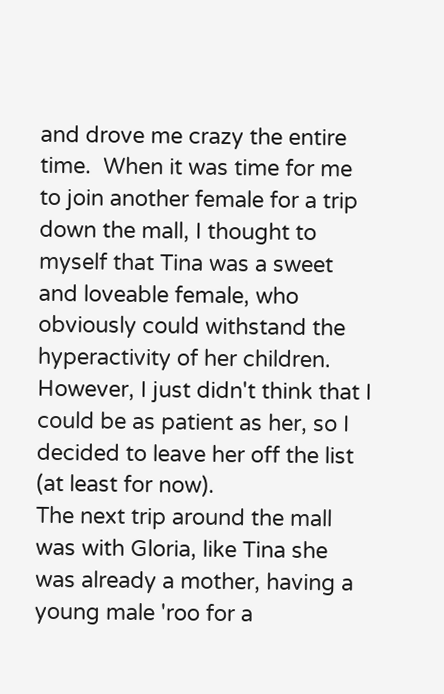and drove me crazy the entire time.  When it was time for me to join another female for a trip down the mall, I thought to myself that Tina was a sweet and loveable female, who obviously could withstand the hyperactivity of her children.  However, I just didn't think that I could be as patient as her, so I decided to leave her off the list (at least for now).
The next trip around the mall was with Gloria, like Tina she was already a mother, having a young male 'roo for a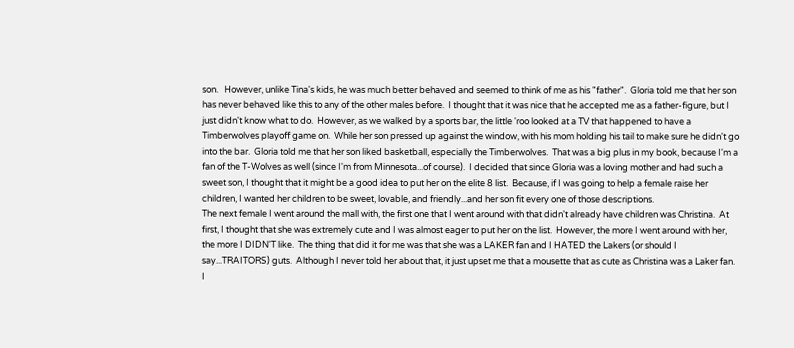son.   However, unlike Tina's kids, he was much better behaved and seemed to think of me as his "father".  Gloria told me that her son has never behaved like this to any of the other males before.  I thought that it was nice that he accepted me as a father-figure, but I just didn't know what to do.  However, as we walked by a sports bar, the little 'roo looked at a TV that happened to have a Timberwolves playoff game on.  While her son pressed up against the window, with his mom holding his tail to make sure he didn't go into the bar.  Gloria told me that her son liked basketball, especially the Timberwolves.  That was a big plus in my book, because I'm a fan of the T-Wolves as well (since I'm from Minnesota...of course).  I decided that since Gloria was a loving mother and had such a sweet son, I thought that it might be a good idea to put her on the elite 8 list.  Because, if I was going to help a female raise her children, I wanted her children to be sweet, lovable, and friendly...and her son fit every one of those descriptions.
The next female I went around the mall with, the first one that I went around with that didn't already have children was Christina.  At first, I thought that she was extremely cute and I was almost eager to put her on the list.  However, the more I went around with her, the more I DIDN'T like.  The thing that did it for me was that she was a LAKER fan and I HATED the Lakers (or should I say...TRAITORS) guts.  Although I never told her about that, it just upset me that a mousette that as cute as Christina was a Laker fan.  I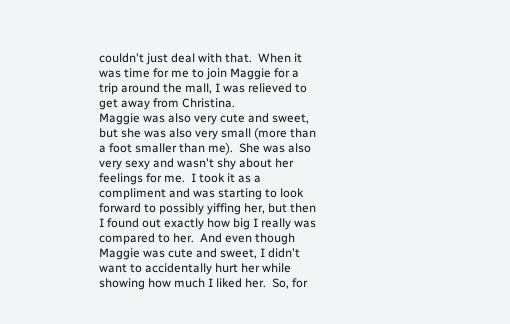couldn't just deal with that.  When it was time for me to join Maggie for a trip around the mall, I was relieved to get away from Christina.
Maggie was also very cute and sweet, but she was also very small (more than a foot smaller than me).  She was also very sexy and wasn't shy about her feelings for me.  I took it as a compliment and was starting to look forward to possibly yiffing her, but then I found out exactly how big I really was compared to her.  And even though Maggie was cute and sweet, I didn't want to accidentally hurt her while showing how much I liked her.  So, for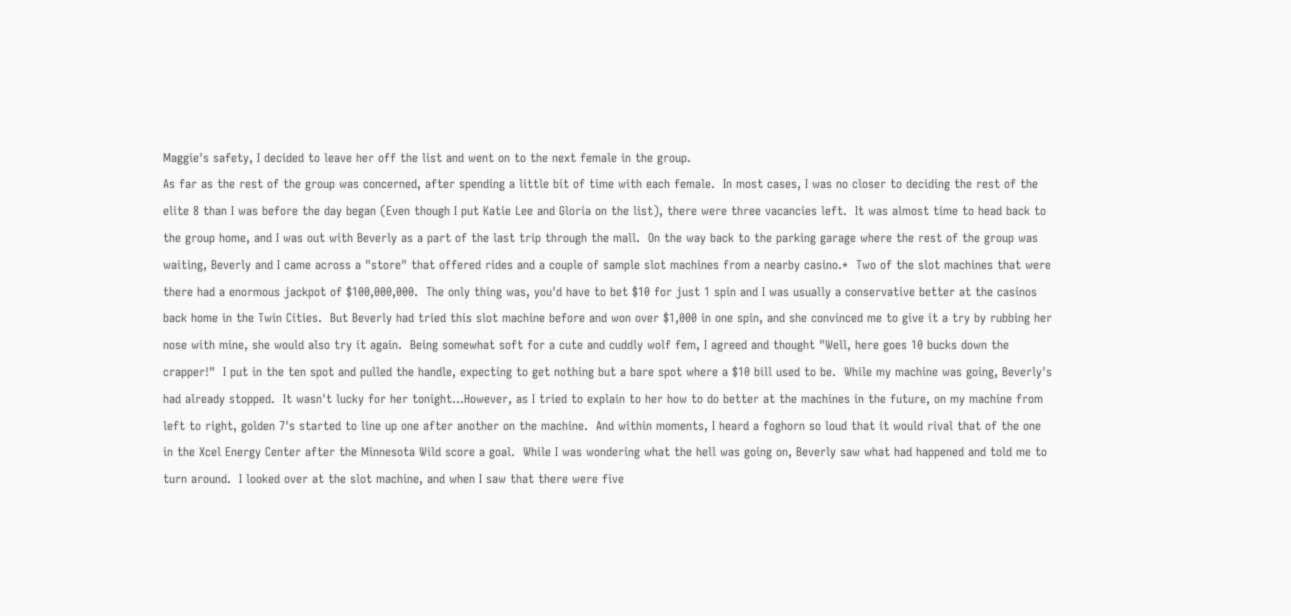Maggie's safety, I decided to leave her off the list and went on to the next female in the group.
As far as the rest of the group was concerned, after spending a little bit of time with each female.  In most cases, I was no closer to deciding the rest of the elite 8 than I was before the day began (Even though I put Katie Lee and Gloria on the list), there were three vacancies left.  It was almost time to head back to the group home, and I was out with Beverly as a part of the last trip through the mall.  On the way back to the parking garage where the rest of the group was waiting, Beverly and I came across a "store" that offered rides and a couple of sample slot machines from a nearby casino.*  Two of the slot machines that were there had a enormous jackpot of $100,000,000.  The only thing was, you'd have to bet $10 for just 1 spin and I was usually a conservative better at the casinos back home in the Twin Cities.  But Beverly had tried this slot machine before and won over $1,000 in one spin, and she convinced me to give it a try by rubbing her nose with mine, she would also try it again.  Being somewhat soft for a cute and cuddly wolf fem, I agreed and thought "Well, here goes 10 bucks down the crapper!"  I put in the ten spot and pulled the handle, expecting to get nothing but a bare spot where a $10 bill used to be.  While my machine was going, Beverly's had already stopped.  It wasn't lucky for her tonight...However, as I tried to explain to her how to do better at the machines in the future, on my machine from left to right, golden 7's started to line up one after another on the machine.  And within moments, I heard a foghorn so loud that it would rival that of the one in the Xcel Energy Center after the Minnesota Wild score a goal.  While I was wondering what the hell was going on, Beverly saw what had happened and told me to turn around.  I looked over at the slot machine, and when I saw that there were five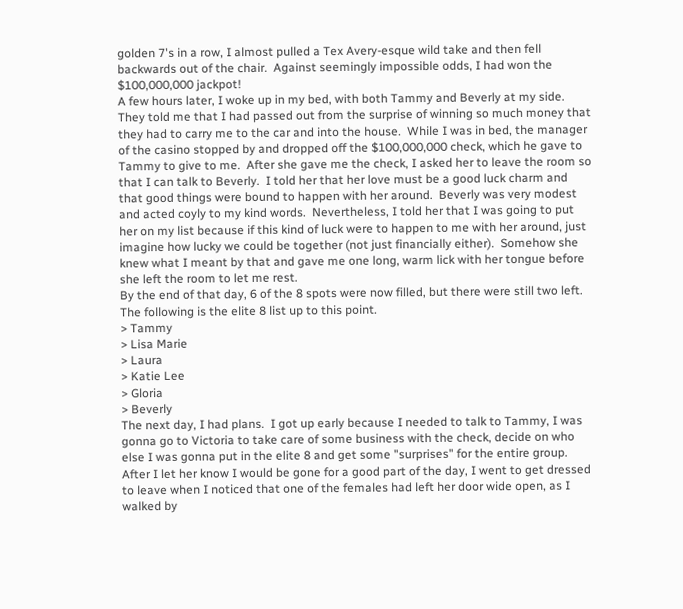golden 7's in a row, I almost pulled a Tex Avery-esque wild take and then fell backwards out of the chair.  Against seemingly impossible odds, I had won the $100,000,000 jackpot!
A few hours later, I woke up in my bed, with both Tammy and Beverly at my side.  They told me that I had passed out from the surprise of winning so much money that they had to carry me to the car and into the house.  While I was in bed, the manager of the casino stopped by and dropped off the $100,000,000 check, which he gave to Tammy to give to me.  After she gave me the check, I asked her to leave the room so that I can talk to Beverly.  I told her that her love must be a good luck charm and that good things were bound to happen with her around.  Beverly was very modest and acted coyly to my kind words.  Nevertheless, I told her that I was going to put her on my list because if this kind of luck were to happen to me with her around, just imagine how lucky we could be together (not just financially either).  Somehow she knew what I meant by that and gave me one long, warm lick with her tongue before she left the room to let me rest.
By the end of that day, 6 of the 8 spots were now filled, but there were still two left.  The following is the elite 8 list up to this point.
> Tammy
> Lisa Marie
> Laura
> Katie Lee
> Gloria
> Beverly
The next day, I had plans.  I got up early because I needed to talk to Tammy, I was gonna go to Victoria to take care of some business with the check, decide on who else I was gonna put in the elite 8 and get some "surprises" for the entire group.  After I let her know I would be gone for a good part of the day, I went to get dressed to leave when I noticed that one of the females had left her door wide open, as I walked by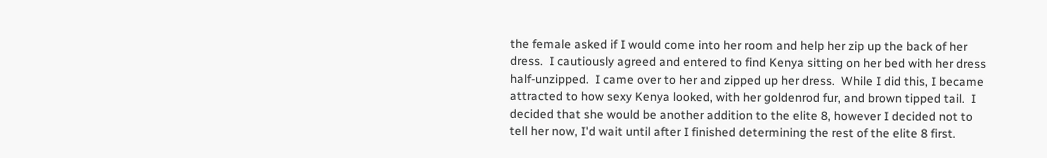the female asked if I would come into her room and help her zip up the back of her dress.  I cautiously agreed and entered to find Kenya sitting on her bed with her dress half-unzipped.  I came over to her and zipped up her dress.  While I did this, I became attracted to how sexy Kenya looked, with her goldenrod fur, and brown tipped tail.  I decided that she would be another addition to the elite 8, however I decided not to tell her now, I'd wait until after I finished determining the rest of the elite 8 first.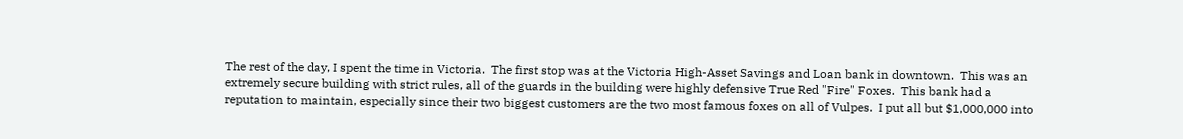The rest of the day, I spent the time in Victoria.  The first stop was at the Victoria High-Asset Savings and Loan bank in downtown.  This was an extremely secure building with strict rules, all of the guards in the building were highly defensive True Red "Fire" Foxes.  This bank had a reputation to maintain, especially since their two biggest customers are the two most famous foxes on all of Vulpes.  I put all but $1,000,000 into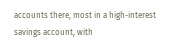accounts there, most in a high-interest savings account, with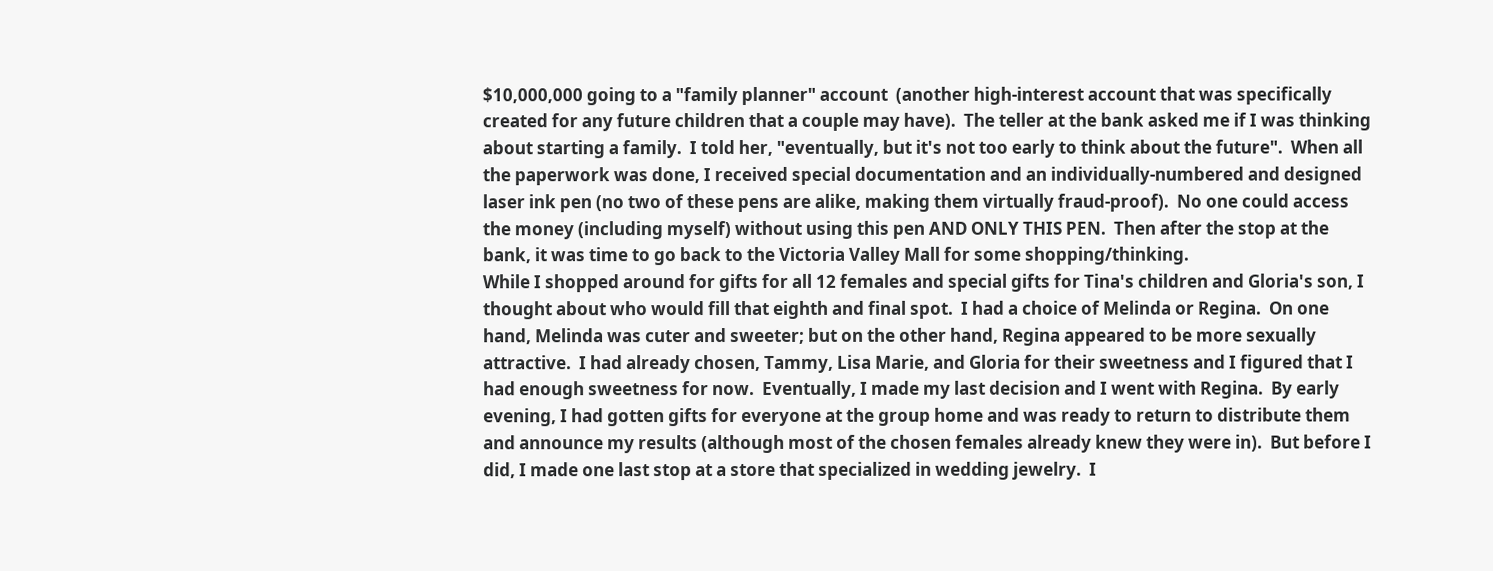$10,000,000 going to a "family planner" account  (another high-interest account that was specifically created for any future children that a couple may have).  The teller at the bank asked me if I was thinking about starting a family.  I told her, "eventually, but it's not too early to think about the future".  When all the paperwork was done, I received special documentation and an individually-numbered and designed laser ink pen (no two of these pens are alike, making them virtually fraud-proof).  No one could access the money (including myself) without using this pen AND ONLY THIS PEN.  Then after the stop at the bank, it was time to go back to the Victoria Valley Mall for some shopping/thinking.
While I shopped around for gifts for all 12 females and special gifts for Tina's children and Gloria's son, I thought about who would fill that eighth and final spot.  I had a choice of Melinda or Regina.  On one hand, Melinda was cuter and sweeter; but on the other hand, Regina appeared to be more sexually attractive.  I had already chosen, Tammy, Lisa Marie, and Gloria for their sweetness and I figured that I had enough sweetness for now.  Eventually, I made my last decision and I went with Regina.  By early evening, I had gotten gifts for everyone at the group home and was ready to return to distribute them and announce my results (although most of the chosen females already knew they were in).  But before I did, I made one last stop at a store that specialized in wedding jewelry.  I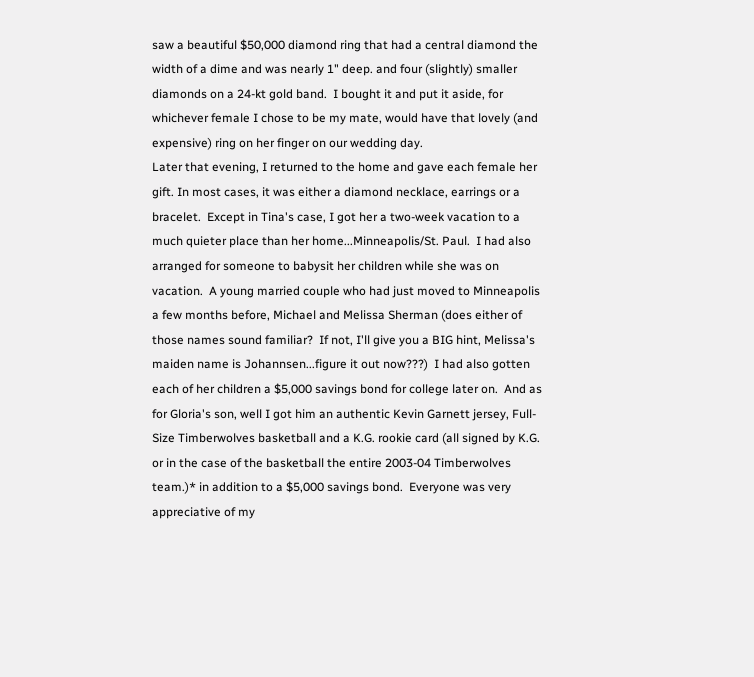saw a beautiful $50,000 diamond ring that had a central diamond the width of a dime and was nearly 1" deep. and four (slightly) smaller diamonds on a 24-kt gold band.  I bought it and put it aside, for whichever female I chose to be my mate, would have that lovely (and expensive) ring on her finger on our wedding day.
Later that evening, I returned to the home and gave each female her gift. In most cases, it was either a diamond necklace, earrings or a bracelet.  Except in Tina's case, I got her a two-week vacation to a much quieter place than her home...Minneapolis/St. Paul.  I had also arranged for someone to babysit her children while she was on vacation.  A young married couple who had just moved to Minneapolis a few months before, Michael and Melissa Sherman (does either of those names sound familiar?  If not, I'll give you a BIG hint, Melissa's maiden name is Johannsen...figure it out now???)  I had also gotten each of her children a $5,000 savings bond for college later on.  And as for Gloria's son, well I got him an authentic Kevin Garnett jersey, Full-Size Timberwolves basketball and a K.G. rookie card (all signed by K.G. or in the case of the basketball the entire 2003-04 Timberwolves team.)* in addition to a $5,000 savings bond.  Everyone was very appreciative of my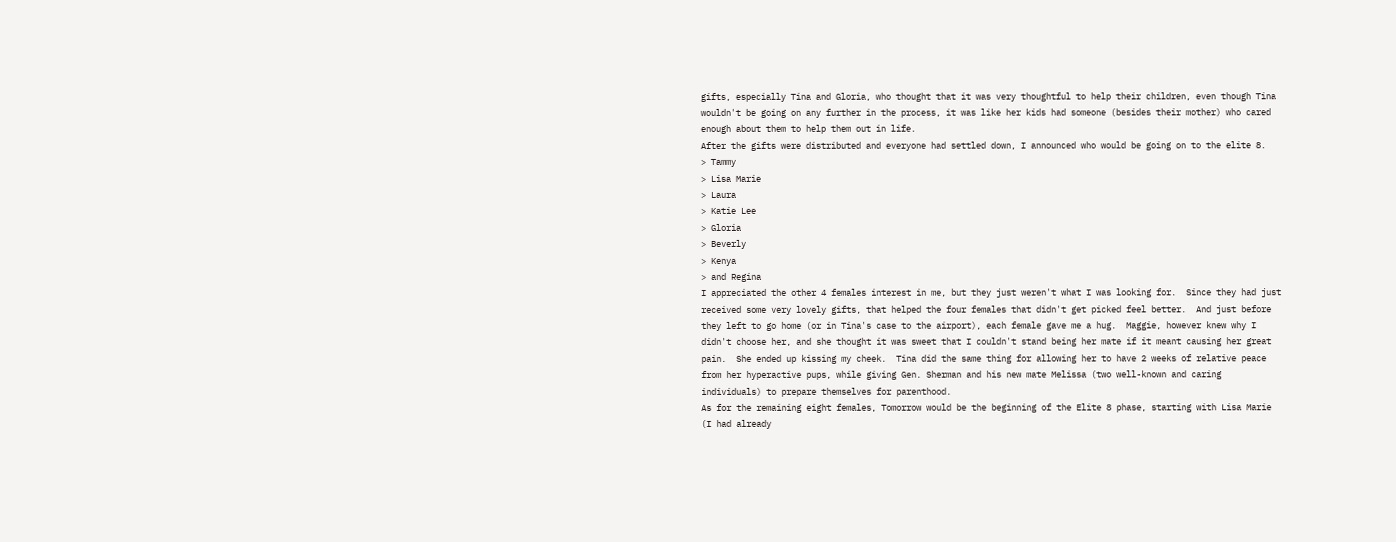gifts, especially Tina and Gloria, who thought that it was very thoughtful to help their children, even though Tina wouldn't be going on any further in the process, it was like her kids had someone (besides their mother) who cared enough about them to help them out in life.
After the gifts were distributed and everyone had settled down, I announced who would be going on to the elite 8.
> Tammy
> Lisa Marie
> Laura
> Katie Lee
> Gloria
> Beverly
> Kenya
> and Regina
I appreciated the other 4 females interest in me, but they just weren't what I was looking for.  Since they had just received some very lovely gifts, that helped the four females that didn't get picked feel better.  And just before they left to go home (or in Tina's case to the airport), each female gave me a hug.  Maggie, however knew why I didn't choose her, and she thought it was sweet that I couldn't stand being her mate if it meant causing her great pain.  She ended up kissing my cheek.  Tina did the same thing for allowing her to have 2 weeks of relative peace from her hyperactive pups, while giving Gen. Sherman and his new mate Melissa (two well-known and caring individuals) to prepare themselves for parenthood.
As for the remaining eight females, Tomorrow would be the beginning of the Elite 8 phase, starting with Lisa Marie (I had already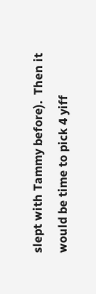slept with Tammy before).  Then it would be time to pick 4 yiff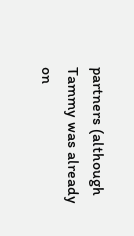partners (although Tammy was already on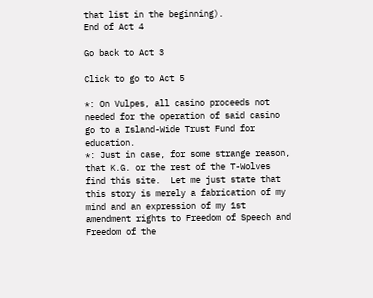that list in the beginning).
End of Act 4

Go back to Act 3

Click to go to Act 5

*: On Vulpes, all casino proceeds not needed for the operation of said casino go to a Island-Wide Trust Fund for education.
*: Just in case, for some strange reason, that K.G. or the rest of the T-Wolves find this site.  Let me just state that this story is merely a fabrication of my mind and an expression of my 1st amendment rights to Freedom of Speech and Freedom of the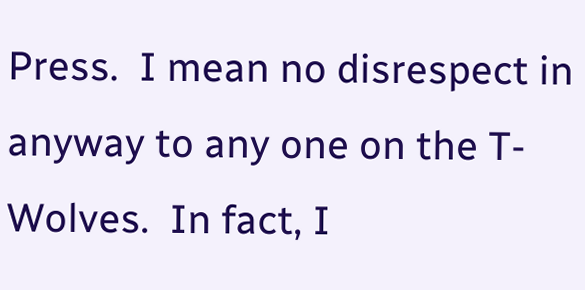Press.  I mean no disrespect in anyway to any one on the T-Wolves.  In fact, I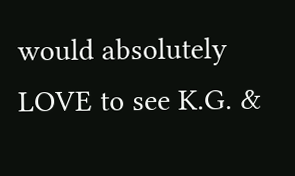would absolutely LOVE to see K.G. &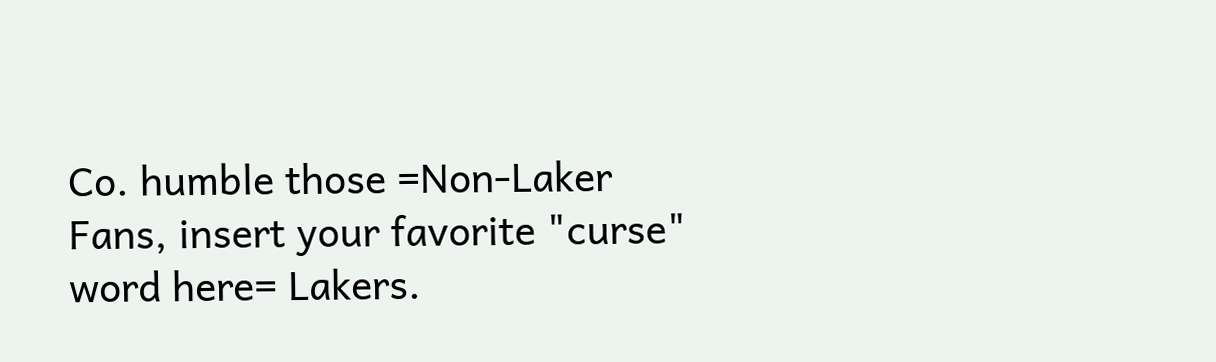Co. humble those =Non-Laker Fans, insert your favorite "curse" word here= Lakers.